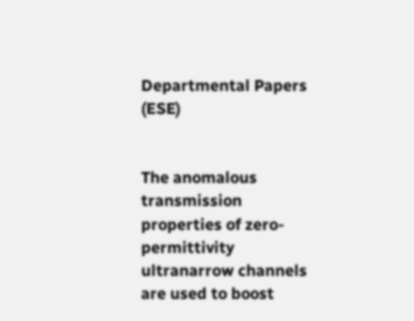Departmental Papers (ESE)


The anomalous transmission properties of zero-permittivity ultranarrow channels are used to boost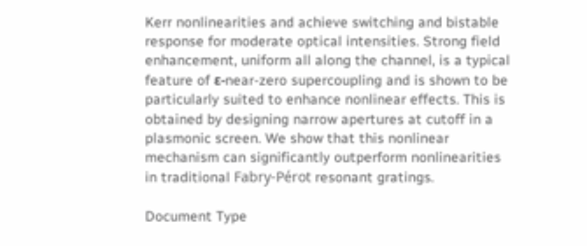Kerr nonlinearities and achieve switching and bistable response for moderate optical intensities. Strong field enhancement, uniform all along the channel, is a typical feature of ε-near-zero supercoupling and is shown to be particularly suited to enhance nonlinear effects. This is obtained by designing narrow apertures at cutoff in a plasmonic screen. We show that this nonlinear mechanism can significantly outperform nonlinearities in traditional Fabry-Pérot resonant gratings.

Document Type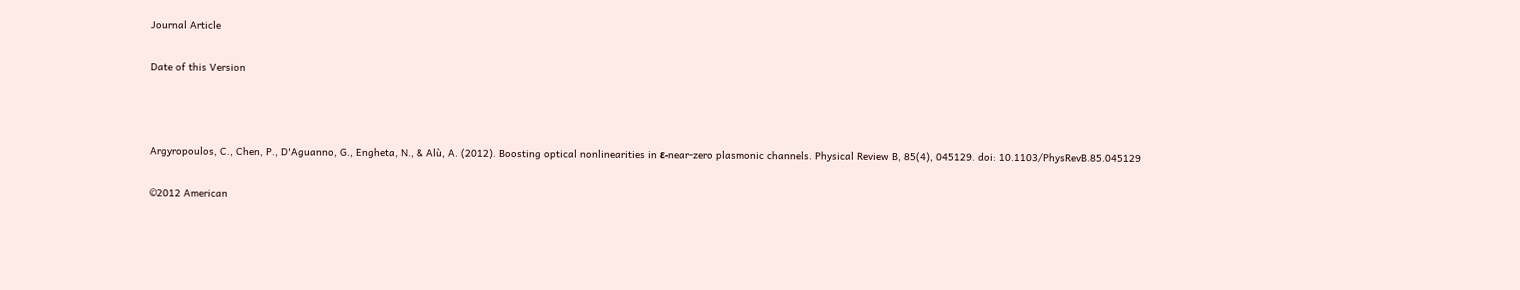Journal Article

Date of this Version



Argyropoulos, C., Chen, P., D'Aguanno, G., Engheta, N., & Alù, A. (2012). Boosting optical nonlinearities in ε-near-zero plasmonic channels. Physical Review B, 85(4), 045129. doi: 10.1103/PhysRevB.85.045129

©2012 American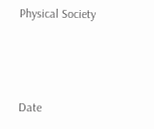Physical Society



Date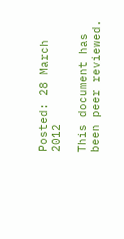Posted: 28 March 2012

This document has been peer reviewed.